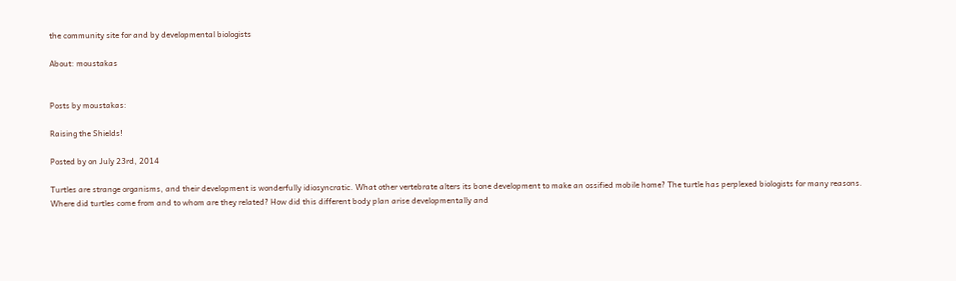the community site for and by developmental biologists

About: moustakas


Posts by moustakas:

Raising the Shields!

Posted by on July 23rd, 2014

Turtles are strange organisms, and their development is wonderfully idiosyncratic. What other vertebrate alters its bone development to make an ossified mobile home? The turtle has perplexed biologists for many reasons. Where did turtles come from and to whom are they related? How did this different body plan arise developmentally and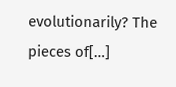evolutionarily? The pieces of[…]